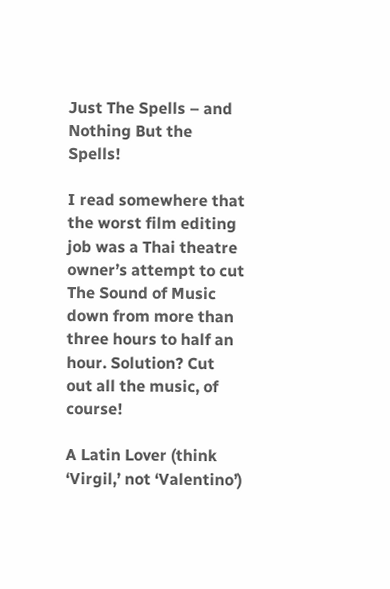Just The Spells – and Nothing But the Spells!

I read somewhere that the worst film editing job was a Thai theatre owner’s attempt to cut The Sound of Music down from more than three hours to half an hour. Solution? Cut out all the music, of course!

A Latin Lover (think ‘Virgil,’ not ‘Valentino’)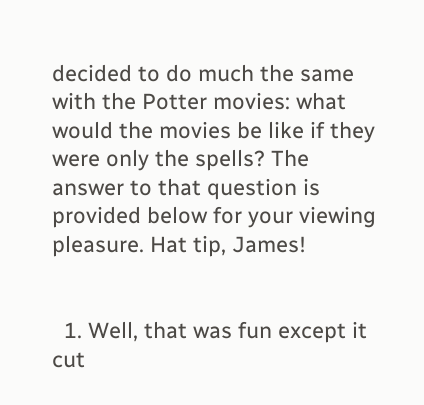decided to do much the same with the Potter movies: what would the movies be like if they were only the spells? The answer to that question is provided below for your viewing pleasure. Hat tip, James!


  1. Well, that was fun except it cut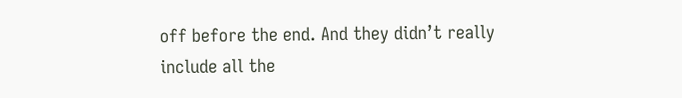off before the end. And they didn’t really include all the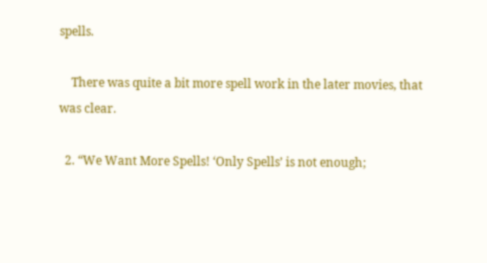spells.

    There was quite a bit more spell work in the later movies, that was clear.

  2. “We Want More Spells! ‘Only Spells’ is not enough;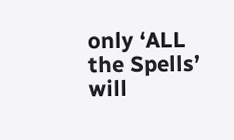only ‘ALL the Spells’ will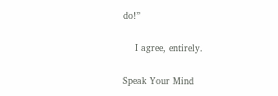do!”

    I agree, entirely.

Speak Your Mind